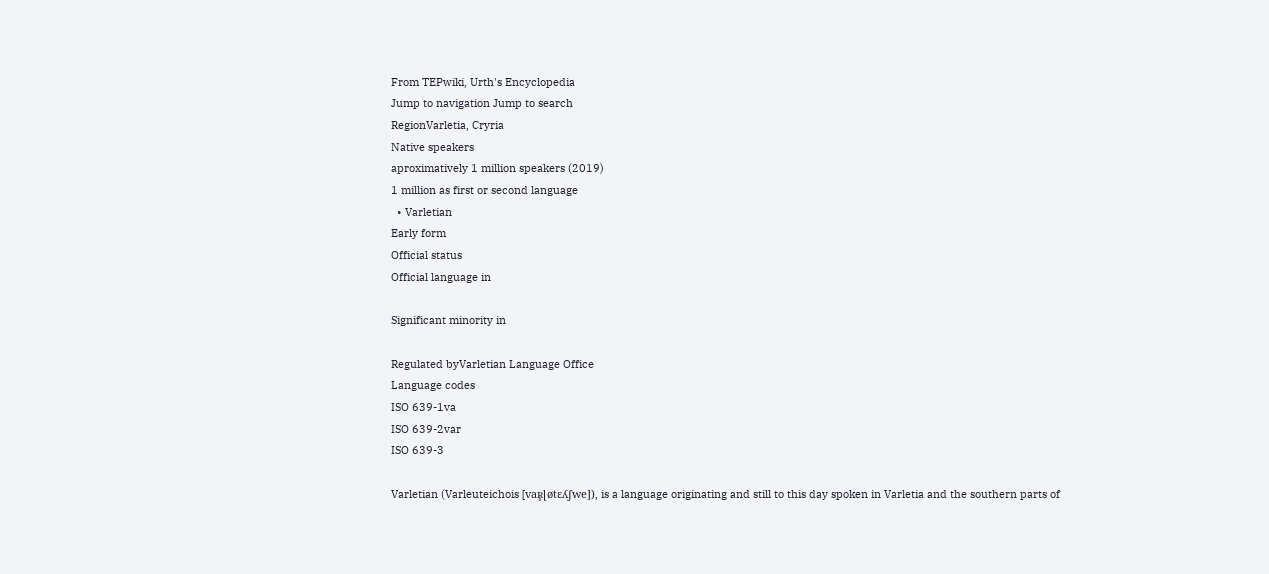From TEPwiki, Urth's Encyclopedia
Jump to navigation Jump to search
RegionVarletia, Cryria
Native speakers
aproximatively 1 million speakers (2019)
1 million as first or second language
  • Varletian
Early form
Official status
Official language in

Significant minority in

Regulated byVarletian Language Office
Language codes
ISO 639-1va
ISO 639-2var
ISO 639-3

Varletian (Varleuteichois [vaʀ̥ɭøtɛʎʃwe]), is a language originating and still to this day spoken in Varletia and the southern parts of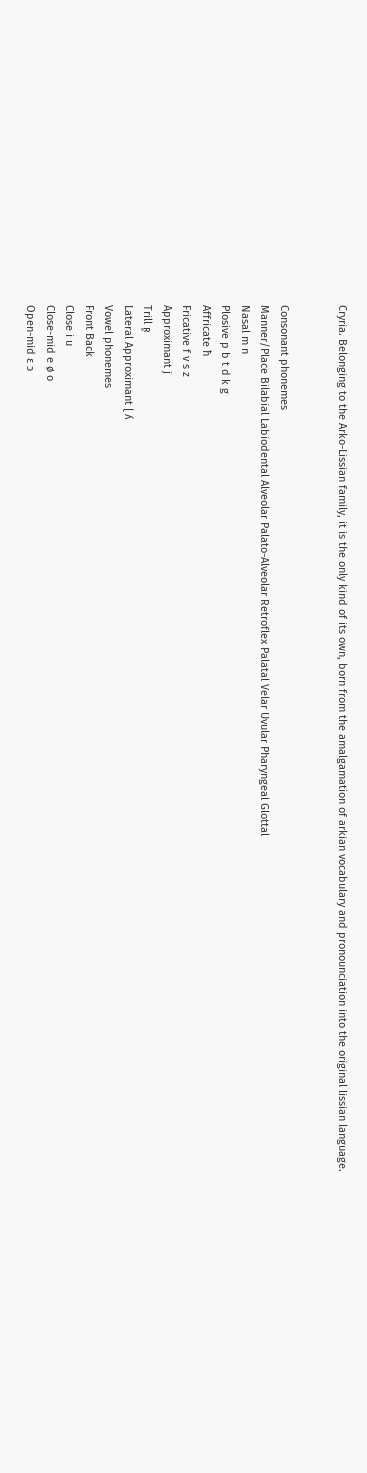Cryria. Belonging to the Arko-Lissian family, it is the only kind of its own, born from the amalgamation of arkian vocabulary and pronounciation into the original lissian language.


Consonant phonemes
Manner/Place Bilabial Labiodental Alveolar Palato-Alveolar Retroflex Palatal Velar Uvular Pharyngeal Glottal
Nasal m n
Plosive p b t d k g
Affricate ħ
Fricative f v s z
Approximant j
Trill ʀ̥
Lateral Approximant ɭ ʎ
Vowel phonemes
Front Back
Close i u
Close-mid e ø o
Open-mid ɛ ɔ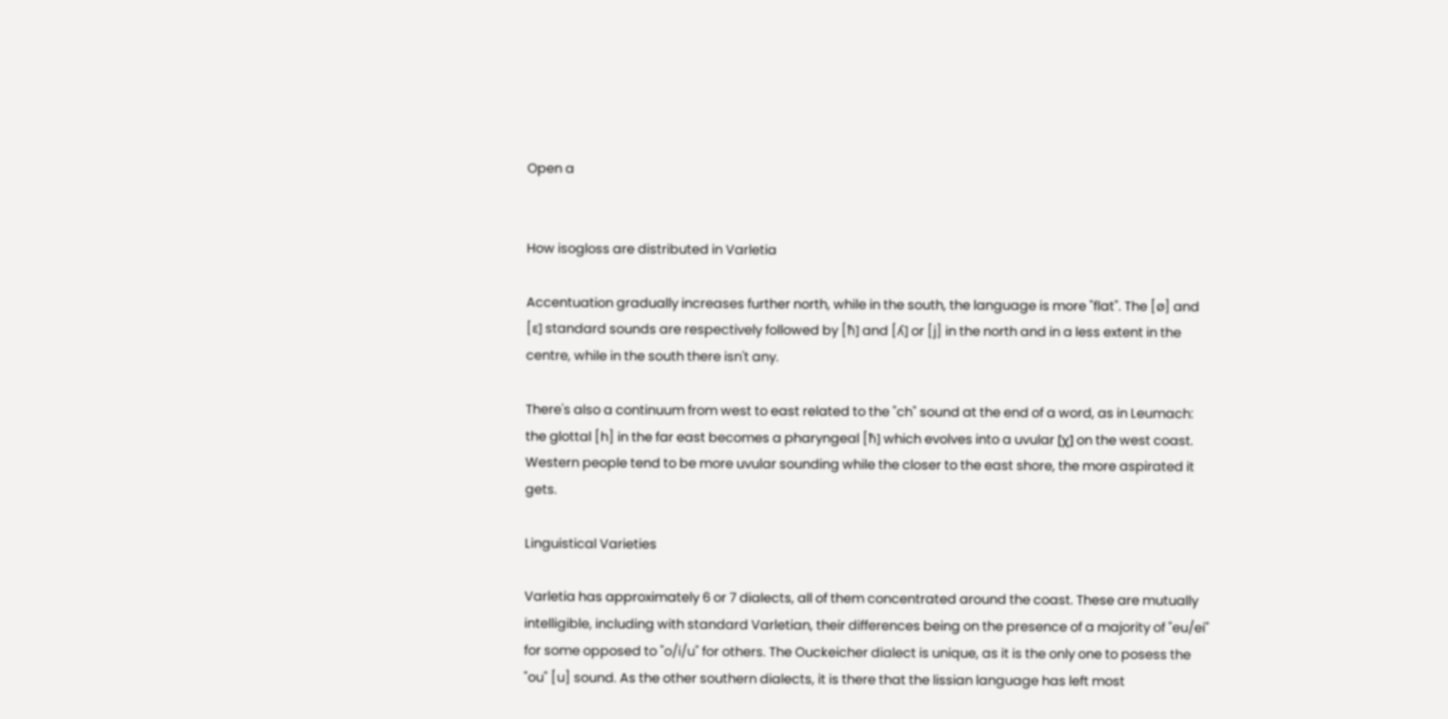Open a


How isogloss are distributed in Varletia

Accentuation gradually increases further north, while in the south, the language is more "flat". The [ø] and [ɛ] standard sounds are respectively followed by [ħ] and [ʎ] or [j] in the north and in a less extent in the centre, while in the south there isn't any.

There's also a continuum from west to east related to the "ch" sound at the end of a word, as in Leumach: the glottal [h] in the far east becomes a pharyngeal [ħ] which evolves into a uvular [χ] on the west coast. Western people tend to be more uvular sounding while the closer to the east shore, the more aspirated it gets.

Linguistical Varieties

Varletia has approximately 6 or 7 dialects, all of them concentrated around the coast. These are mutually intelligible, including with standard Varletian, their differences being on the presence of a majority of "eu/ei" for some opposed to "o/i/u" for others. The Ouckeicher dialect is unique, as it is the only one to posess the "ou" [u] sound. As the other southern dialects, it is there that the lissian language has left most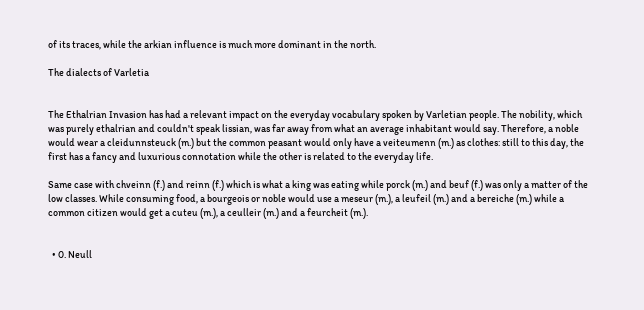of its traces, while the arkian influence is much more dominant in the north.

The dialects of Varletia


The Ethalrian Invasion has had a relevant impact on the everyday vocabulary spoken by Varletian people. The nobility, which was purely ethalrian and couldn't speak lissian, was far away from what an average inhabitant would say. Therefore, a noble would wear a cleidunnsteuck (m.) but the common peasant would only have a veiteumenn (m.) as clothes: still to this day, the first has a fancy and luxurious connotation while the other is related to the everyday life.

Same case with chveinn (f.) and reinn (f.) which is what a king was eating while porck (m.) and beuf (f.) was only a matter of the low classes. While consuming food, a bourgeois or noble would use a meseur (m.), a leufeil (m.) and a bereiche (m.) while a common citizen would get a cuteu (m.), a ceulleir (m.) and a feurcheit (m.).


  • 0. Neull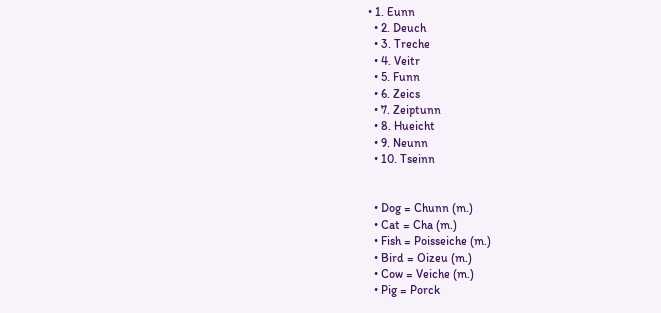• 1. Eunn
  • 2. Deuch
  • 3. Treche
  • 4. Veitr
  • 5. Funn
  • 6. Zeics
  • 7. Zeiptunn
  • 8. Hueicht
  • 9. Neunn
  • 10. Tseinn


  • Dog = Chunn (m.)
  • Cat = Cha (m.)
  • Fish = Poisseiche (m.)
  • Bird = Oizeu (m.)
  • Cow = Veiche (m.)
  • Pig = Porck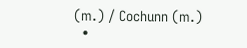(m.) / Cochunn (m.)
  •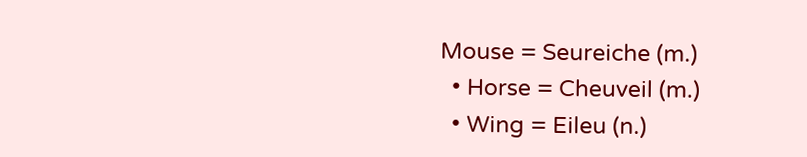Mouse = Seureiche (m.)
  • Horse = Cheuveil (m.)
  • Wing = Eileu (n.)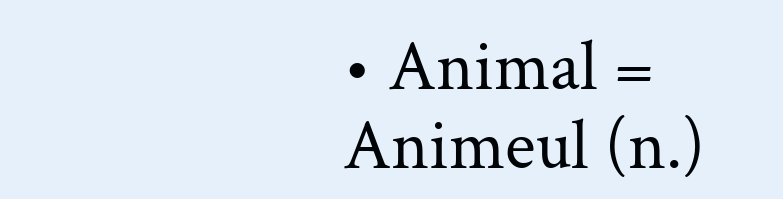• Animal = Animeul (n.)